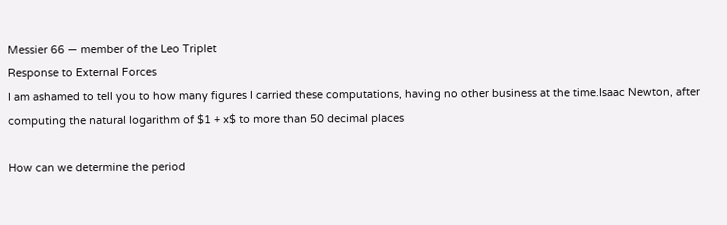Messier 66 — member of the Leo Triplet
Response to External Forces
I am ashamed to tell you to how many figures I carried these computations, having no other business at the time.Isaac Newton, after computing the natural logarithm of $1 + x$ to more than 50 decimal places

How can we determine the period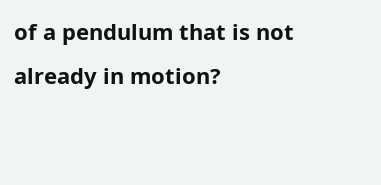of a pendulum that is not already in motion?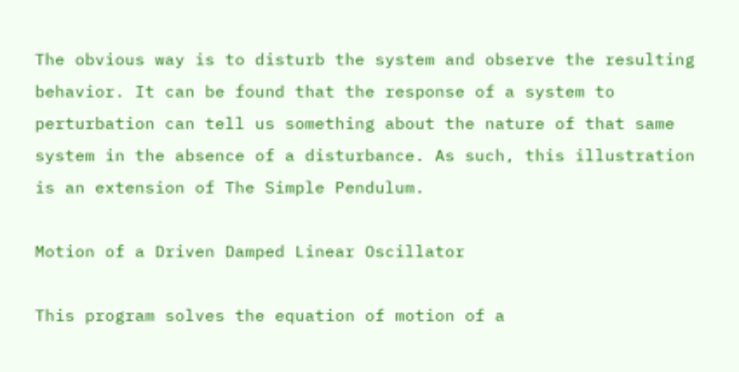The obvious way is to disturb the system and observe the resulting behavior. It can be found that the response of a system to perturbation can tell us something about the nature of that same system in the absence of a disturbance. As such, this illustration is an extension of The Simple Pendulum.

Motion of a Driven Damped Linear Oscillator

This program solves the equation of motion of a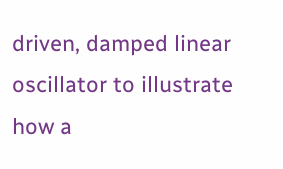driven, damped linear oscillator to illustrate how a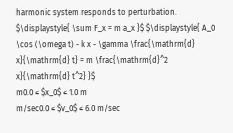harmonic system responds to perturbation.
$\displaystyle{ \sum F_x = m a_x }$ $\displaystyle{ A_0 \cos (\omega t) - k x - \gamma \frac{\mathrm{d} x}{\mathrm{d} t} = m \frac{\mathrm{d}^2 x}{\mathrm{d} t^2} }$
m0.0 ≤ $x_0$ ≤ 1.0 m
m/sec0.0 ≤ $v_0$ ≤ 6.0 m/sec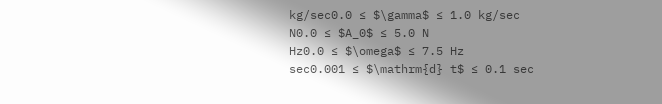kg/sec0.0 ≤ $\gamma$ ≤ 1.0 kg/sec
N0.0 ≤ $A_0$ ≤ 5.0 N
Hz0.0 ≤ $\omega$ ≤ 7.5 Hz
sec0.001 ≤ $\mathrm{d} t$ ≤ 0.1 sec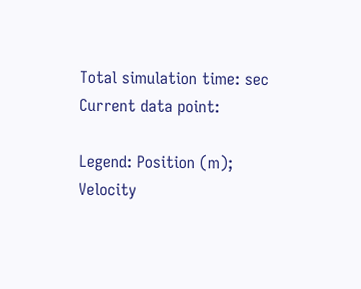Total simulation time: sec
Current data point:

Legend: Position (m); Velocity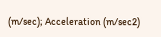(m/sec); Acceleration (m/sec2)